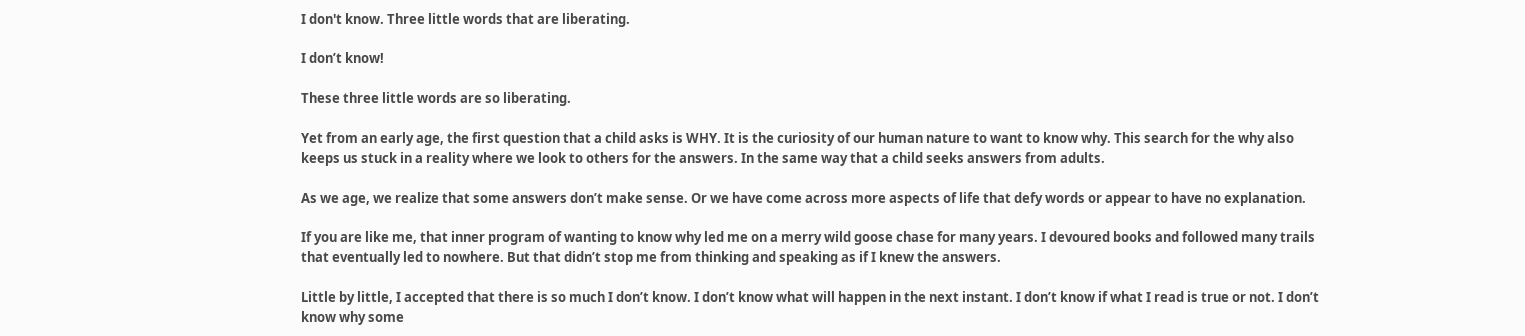I don't know. Three little words that are liberating.

I don’t know!

These three little words are so liberating.

Yet from an early age, the first question that a child asks is WHY. It is the curiosity of our human nature to want to know why. This search for the why also keeps us stuck in a reality where we look to others for the answers. In the same way that a child seeks answers from adults.

As we age, we realize that some answers don’t make sense. Or we have come across more aspects of life that defy words or appear to have no explanation.

If you are like me, that inner program of wanting to know why led me on a merry wild goose chase for many years. I devoured books and followed many trails that eventually led to nowhere. But that didn’t stop me from thinking and speaking as if I knew the answers.

Little by little, I accepted that there is so much I don’t know. I don’t know what will happen in the next instant. I don’t know if what I read is true or not. I don’t know why some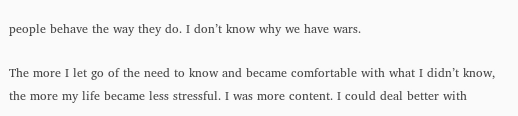people behave the way they do. I don’t know why we have wars.

The more I let go of the need to know and became comfortable with what I didn’t know, the more my life became less stressful. I was more content. I could deal better with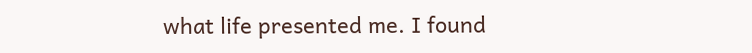what life presented me. I found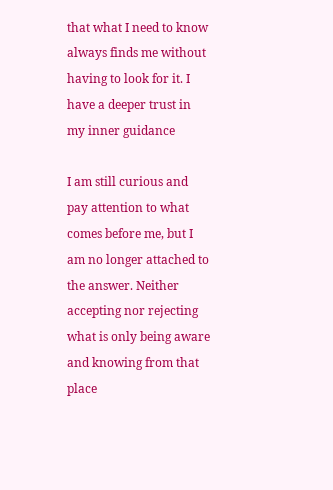that what I need to know always finds me without having to look for it. I have a deeper trust in my inner guidance

I am still curious and pay attention to what comes before me, but I am no longer attached to the answer. Neither accepting nor rejecting what is only being aware and knowing from that place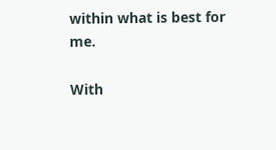within what is best for me.

With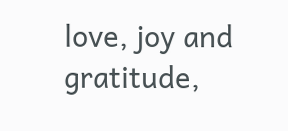love, joy and gratitude,